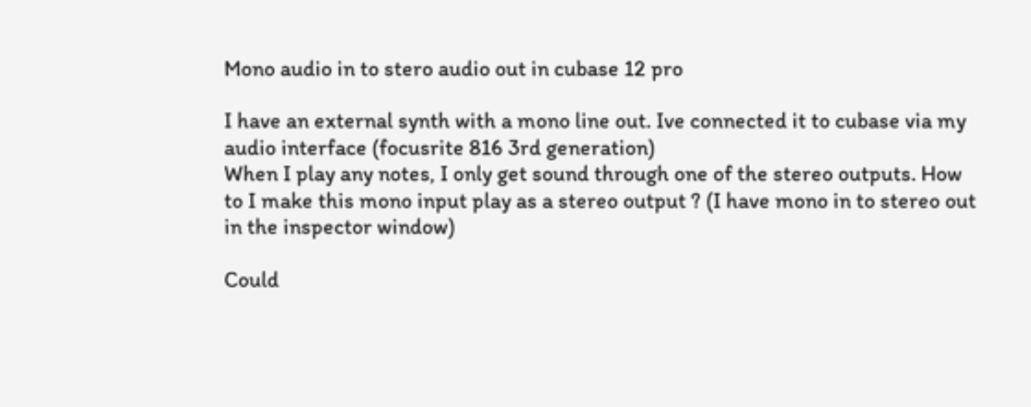Mono audio in to stero audio out in cubase 12 pro

I have an external synth with a mono line out. Ive connected it to cubase via my audio interface (focusrite 816 3rd generation)
When I play any notes, I only get sound through one of the stereo outputs. How to I make this mono input play as a stereo output ? (I have mono in to stereo out in the inspector window)

Could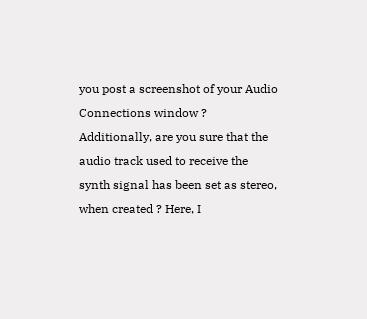you post a screenshot of your Audio Connections window ? Additionally, are you sure that the audio track used to receive the synth signal has been set as stereo, when created ? Here, I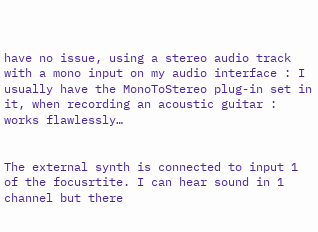have no issue, using a stereo audio track with a mono input on my audio interface : I usually have the MonoToStereo plug-in set in it, when recording an acoustic guitar : works flawlessly…


The external synth is connected to input 1 of the focusrtite. I can hear sound in 1 channel but there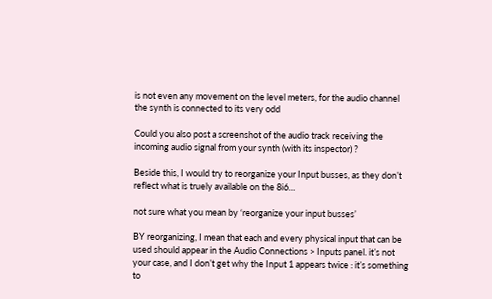is not even any movement on the level meters, for the audio channel the synth is connected to its very odd

Could you also post a screenshot of the audio track receiving the incoming audio signal from your synth (with its inspector) ?

Beside this, I would try to reorganize your Input busses, as they don’t reflect what is truely available on the 8i6…

not sure what you mean by ‘reorganize your input busses’

BY reorganizing, I mean that each and every physical input that can be used should appear in the Audio Connections > Inputs panel. it’s not your case, and I don’t get why the Input 1 appears twice : it’s something to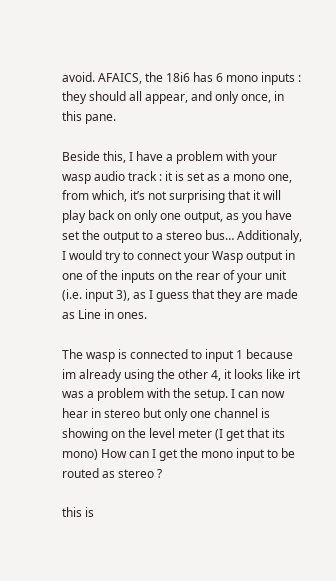avoid. AFAICS, the 18i6 has 6 mono inputs : they should all appear, and only once, in this pane.

Beside this, I have a problem with your wasp audio track : it is set as a mono one, from which, it’s not surprising that it will play back on only one output, as you have set the output to a stereo bus… Additionaly, I would try to connect your Wasp output in one of the inputs on the rear of your unit (i.e. input 3), as I guess that they are made as Line in ones.

The wasp is connected to input 1 because im already using the other 4, it looks like irt was a problem with the setup. I can now hear in stereo but only one channel is showing on the level meter (I get that its mono) How can I get the mono input to be routed as stereo ?

this is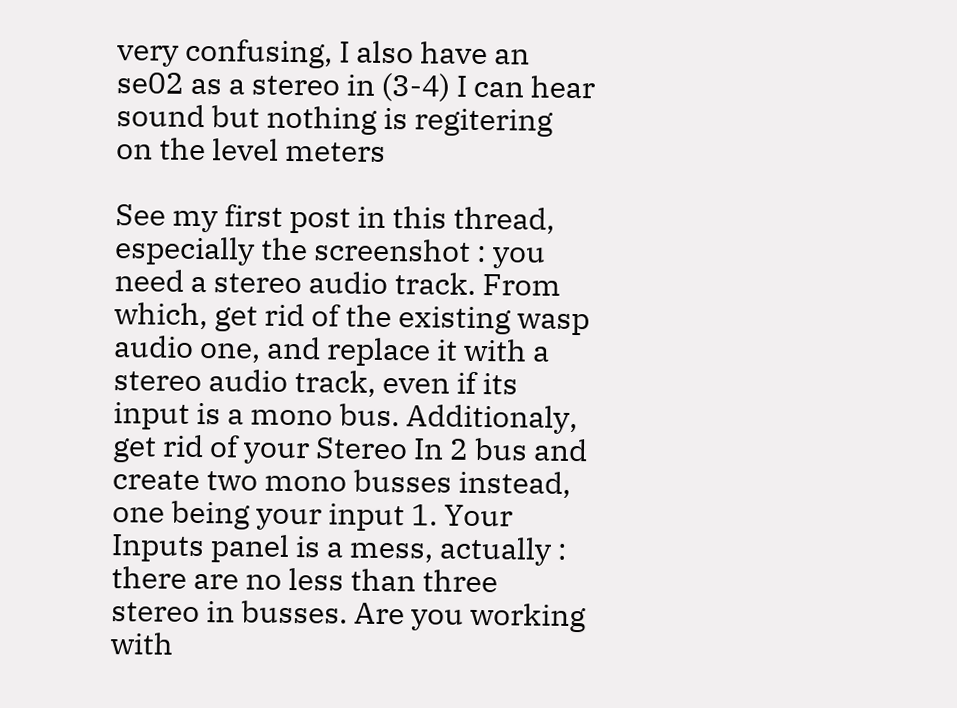very confusing, I also have an se02 as a stereo in (3-4) I can hear sound but nothing is regitering on the level meters

See my first post in this thread, especially the screenshot : you need a stereo audio track. From which, get rid of the existing wasp audio one, and replace it with a stereo audio track, even if its input is a mono bus. Additionaly, get rid of your Stereo In 2 bus and create two mono busses instead, one being your input 1. Your Inputs panel is a mess, actually : there are no less than three stereo in busses. Are you working with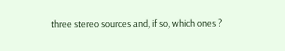three stereo sources and, if so, which ones ?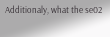Additionaly, what the se02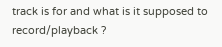track is for and what is it supposed to record/playback ?